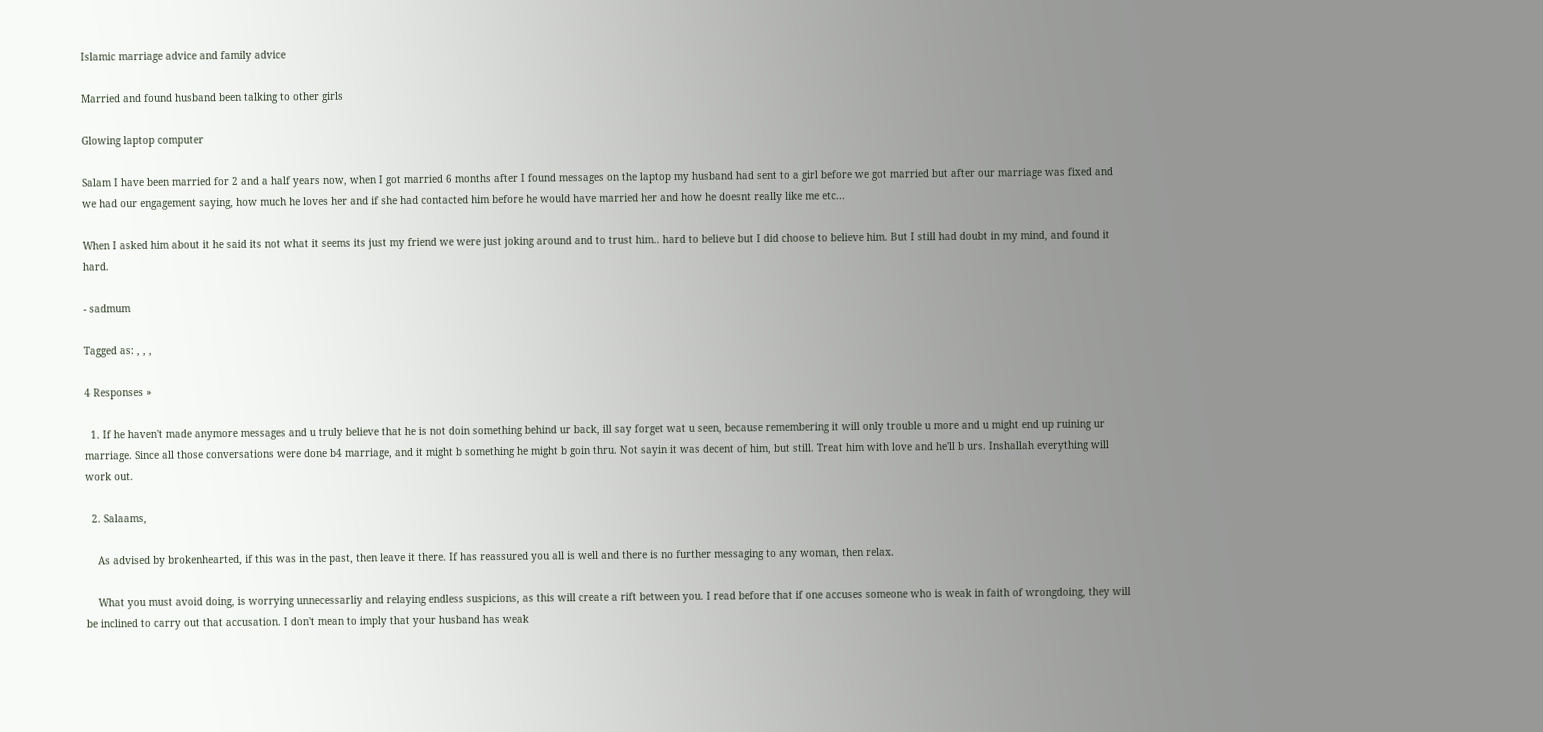Islamic marriage advice and family advice

Married and found husband been talking to other girls

Glowing laptop computer

Salam I have been married for 2 and a half years now, when I got married 6 months after I found messages on the laptop my husband had sent to a girl before we got married but after our marriage was fixed and we had our engagement saying, how much he loves her and if she had contacted him before he would have married her and how he doesnt really like me etc...

When I asked him about it he said its not what it seems its just my friend we were just joking around and to trust him.. hard to believe but I did choose to believe him. But I still had doubt in my mind, and found it hard.

- sadmum

Tagged as: , , ,

4 Responses »

  1. If he haven't made anymore messages and u truly believe that he is not doin something behind ur back, ill say forget wat u seen, because remembering it will only trouble u more and u might end up ruining ur marriage. Since all those conversations were done b4 marriage, and it might b something he might b goin thru. Not sayin it was decent of him, but still. Treat him with love and he'll b urs. Inshallah everything will work out.

  2. Salaams,

    As advised by brokenhearted, if this was in the past, then leave it there. If has reassured you all is well and there is no further messaging to any woman, then relax.

    What you must avoid doing, is worrying unnecessarliy and relaying endless suspicions, as this will create a rift between you. I read before that if one accuses someone who is weak in faith of wrongdoing, they will be inclined to carry out that accusation. I don't mean to imply that your husband has weak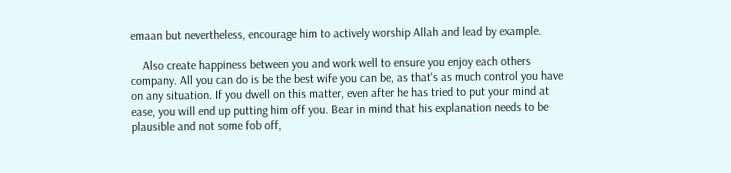emaan but nevertheless, encourage him to actively worship Allah and lead by example.

    Also create happiness between you and work well to ensure you enjoy each others company. All you can do is be the best wife you can be, as that's as much control you have on any situation. If you dwell on this matter, even after he has tried to put your mind at ease, you will end up putting him off you. Bear in mind that his explanation needs to be plausible and not some fob off,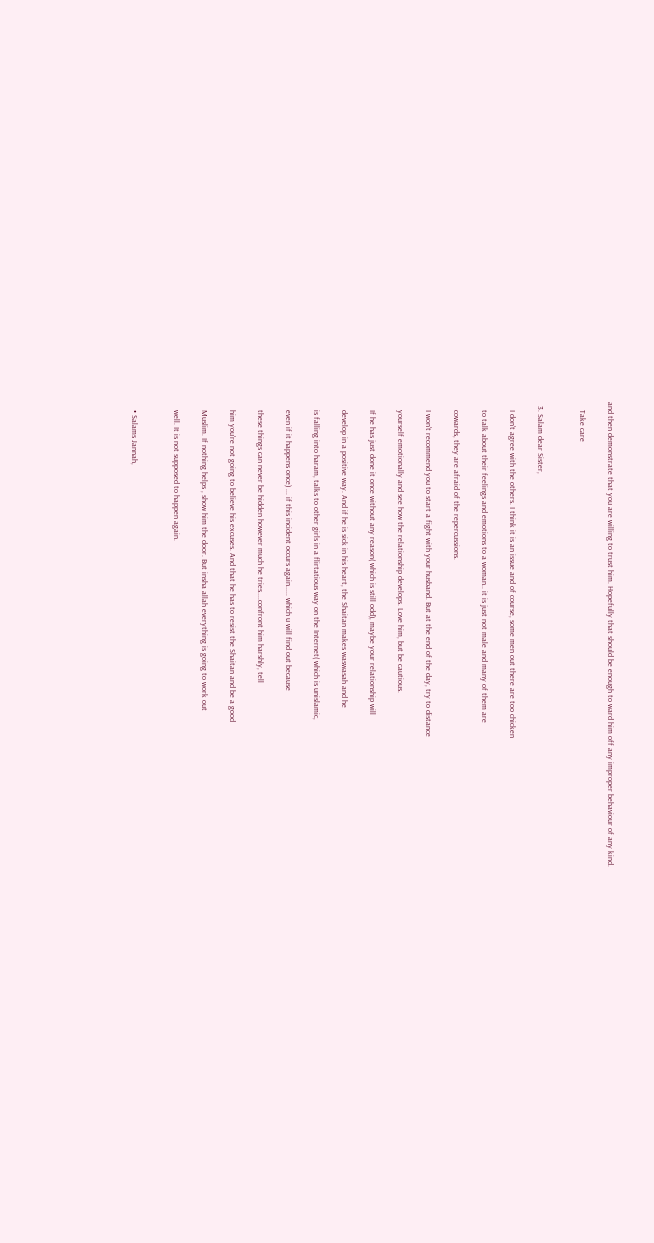and then demonstrate that you are willing to trust him. Hopefully that should be enough to ward him off any improper behaviour of any kind.

    Take care


  3. Salam dear Sister,

    I don't agree with the others. I think it is an issue and of course, some men out there are too chicken

    to talk about their feelings and emotions to a woman.. it is just not male and many of them are

    cowards, they are afraid of the repercussions.

    I won't recommend you to start a fight with your husband. But at the end of the day, try to distance

    yourself emotionally and see how the relationship develops. Love him, but be cautious.

    If he has just done it once without any reason( which is still odd), maybe your relationship will

    develop in a positive way. And if he is sick in his heart, the Shaitan makes waswasah and he

    is falling into haram, talks to other girls in a flirtatious way on the Internet( which is unislamic,

    even if it happens once) ... if this incident occurs again..... which u will find out because

    these things can never be hidden however much he tries....confront him harshly, tell

    him you're not going to believe his excuses. And that he has to resist the Shaitan and be a good

    Muslim. If nothing helps , show him the door. But insha allah everything is going to work out

    well. It is not supposed to happen again.


    • Salams Jannah,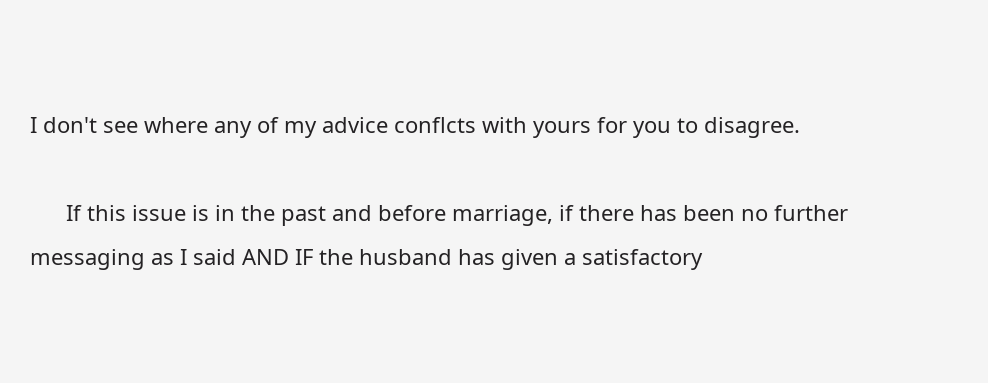I don't see where any of my advice conflcts with yours for you to disagree.

      If this issue is in the past and before marriage, if there has been no further messaging as I said AND IF the husband has given a satisfactory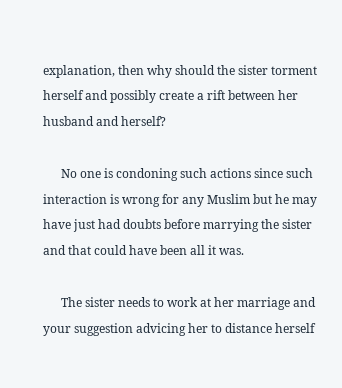explanation, then why should the sister torment herself and possibly create a rift between her husband and herself?

      No one is condoning such actions since such interaction is wrong for any Muslim but he may have just had doubts before marrying the sister and that could have been all it was.

      The sister needs to work at her marriage and your suggestion advicing her to distance herself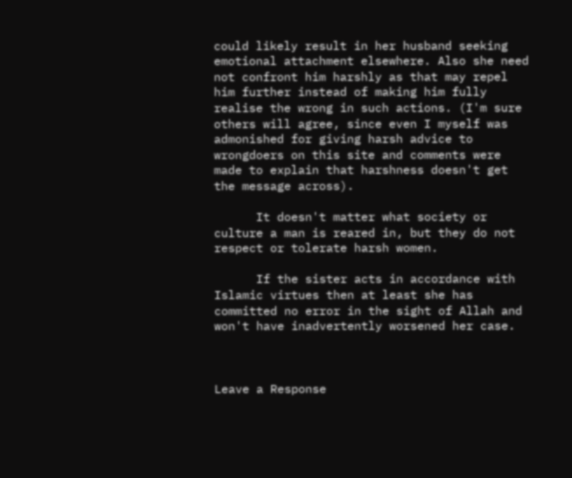could likely result in her husband seeking emotional attachment elsewhere. Also she need not confront him harshly as that may repel him further instead of making him fully realise the wrong in such actions. (I'm sure others will agree, since even I myself was admonished for giving harsh advice to wrongdoers on this site and comments were made to explain that harshness doesn't get the message across).

      It doesn't matter what society or culture a man is reared in, but they do not respect or tolerate harsh women.

      If the sister acts in accordance with Islamic virtues then at least she has committed no error in the sight of Allah and won't have inadvertently worsened her case.



Leave a Response